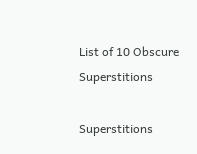List of 10 Obscure Superstitions

Superstitions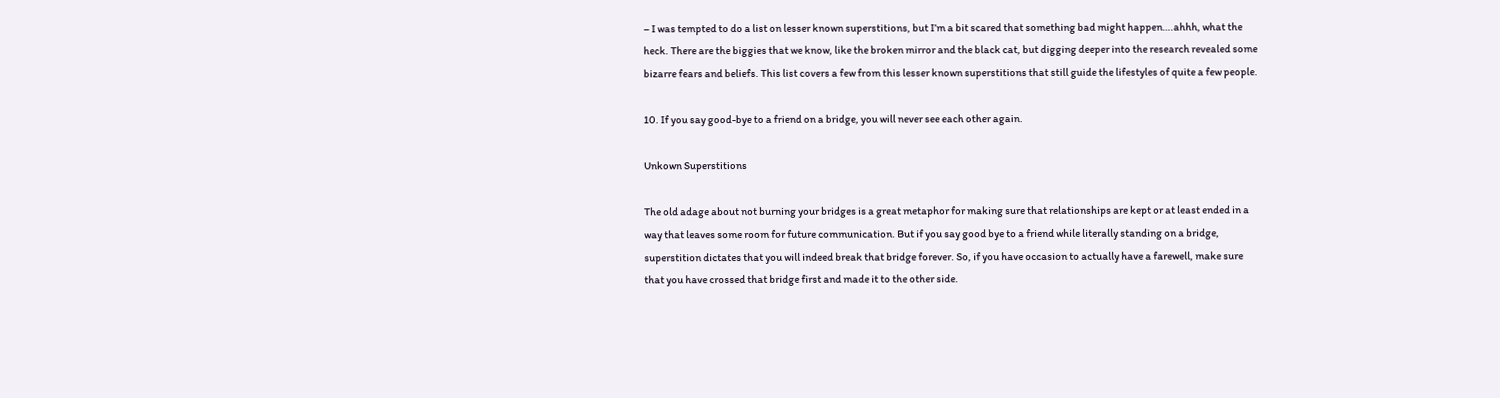– I was tempted to do a list on lesser known superstitions, but I’m a bit scared that something bad might happen….ahhh, what the heck. There are the biggies that we know, like the broken mirror and the black cat, but digging deeper into the research revealed some bizarre fears and beliefs. This list covers a few from this lesser known superstitions that still guide the lifestyles of quite a few people.

10. If you say good-bye to a friend on a bridge, you will never see each other again.

Unkown Superstitions

The old adage about not burning your bridges is a great metaphor for making sure that relationships are kept or at least ended in a way that leaves some room for future communication. But if you say good bye to a friend while literally standing on a bridge, superstition dictates that you will indeed break that bridge forever. So, if you have occasion to actually have a farewell, make sure that you have crossed that bridge first and made it to the other side.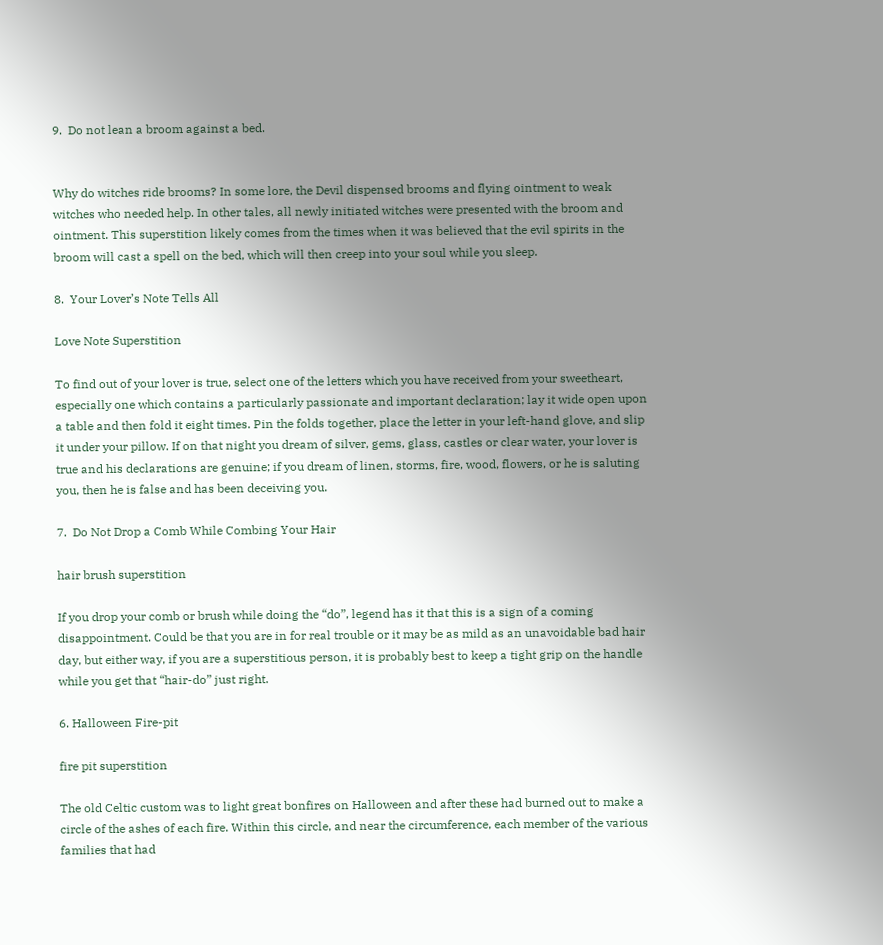9.  Do not lean a broom against a bed.


Why do witches ride brooms? In some lore, the Devil dispensed brooms and flying ointment to weak witches who needed help. In other tales, all newly initiated witches were presented with the broom and ointment. This superstition likely comes from the times when it was believed that the evil spirits in the broom will cast a spell on the bed, which will then creep into your soul while you sleep.

8.  Your Lover’s Note Tells All

Love Note Superstition

To find out of your lover is true, select one of the letters which you have received from your sweetheart, especially one which contains a particularly passionate and important declaration; lay it wide open upon a table and then fold it eight times. Pin the folds together, place the letter in your left-hand glove, and slip it under your pillow. If on that night you dream of silver, gems, glass, castles or clear water, your lover is true and his declarations are genuine; if you dream of linen, storms, fire, wood, flowers, or he is saluting you, then he is false and has been deceiving you.

7.  Do Not Drop a Comb While Combing Your Hair

hair brush superstition

If you drop your comb or brush while doing the “do”, legend has it that this is a sign of a coming disappointment. Could be that you are in for real trouble or it may be as mild as an unavoidable bad hair day, but either way, if you are a superstitious person, it is probably best to keep a tight grip on the handle while you get that “hair-do” just right.

6. Halloween Fire-pit

fire pit superstition

The old Celtic custom was to light great bonfires on Halloween and after these had burned out to make a circle of the ashes of each fire. Within this circle, and near the circumference, each member of the various families that had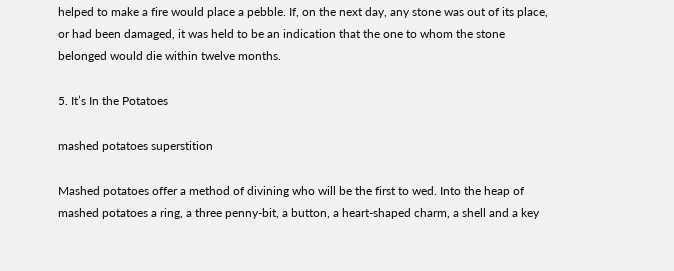helped to make a fire would place a pebble. If, on the next day, any stone was out of its place, or had been damaged, it was held to be an indication that the one to whom the stone belonged would die within twelve months.

5. It’s In the Potatoes

mashed potatoes superstition

Mashed potatoes offer a method of divining who will be the first to wed. Into the heap of mashed potatoes a ring, a three penny-bit, a button, a heart-shaped charm, a shell and a key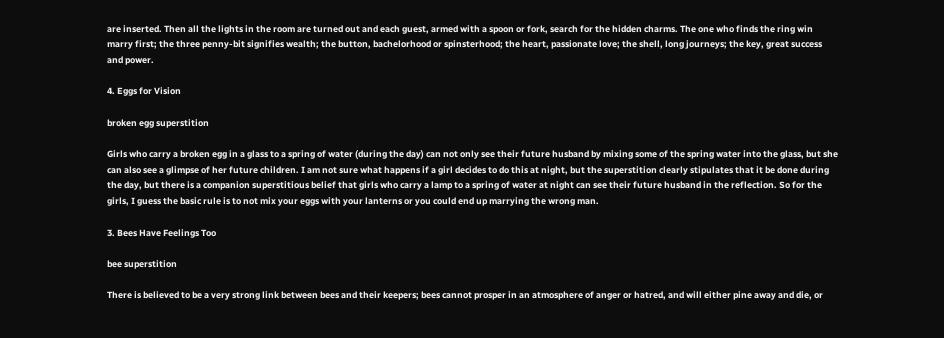are inserted. Then all the lights in the room are turned out and each guest, armed with a spoon or fork, search for the hidden charms. The one who finds the ring win marry first; the three penny-bit signifies wealth; the button, bachelorhood or spinsterhood; the heart, passionate love; the shell, long journeys; the key, great success and power.

4. Eggs for Vision

broken egg superstition

Girls who carry a broken egg in a glass to a spring of water (during the day) can not only see their future husband by mixing some of the spring water into the glass, but she can also see a glimpse of her future children. I am not sure what happens if a girl decides to do this at night, but the superstition clearly stipulates that it be done during the day, but there is a companion superstitious belief that girls who carry a lamp to a spring of water at night can see their future husband in the reflection. So for the girls, I guess the basic rule is to not mix your eggs with your lanterns or you could end up marrying the wrong man.

3. Bees Have Feelings Too

bee superstition

There is believed to be a very strong link between bees and their keepers; bees cannot prosper in an atmosphere of anger or hatred, and will either pine away and die, or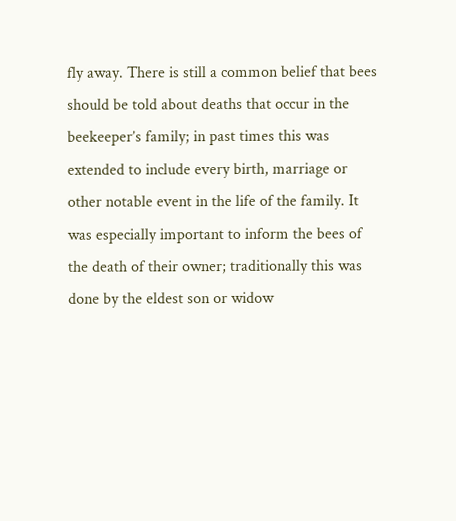fly away. There is still a common belief that bees should be told about deaths that occur in the beekeeper’s family; in past times this was extended to include every birth, marriage or other notable event in the life of the family. It was especially important to inform the bees of the death of their owner; traditionally this was done by the eldest son or widow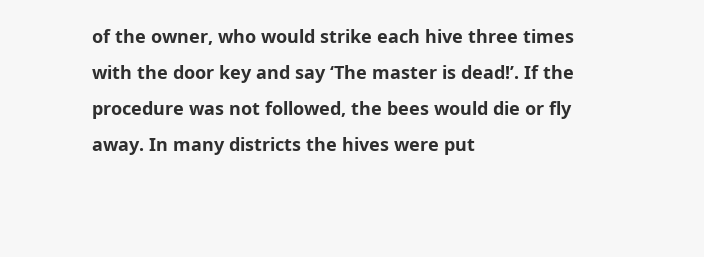of the owner, who would strike each hive three times with the door key and say ‘The master is dead!’. If the procedure was not followed, the bees would die or fly away. In many districts the hives were put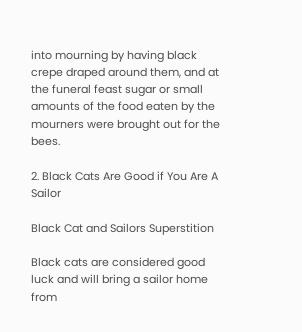into mourning by having black crepe draped around them, and at the funeral feast sugar or small amounts of the food eaten by the mourners were brought out for the bees.

2. Black Cats Are Good if You Are A Sailor

Black Cat and Sailors Superstition

Black cats are considered good luck and will bring a sailor home from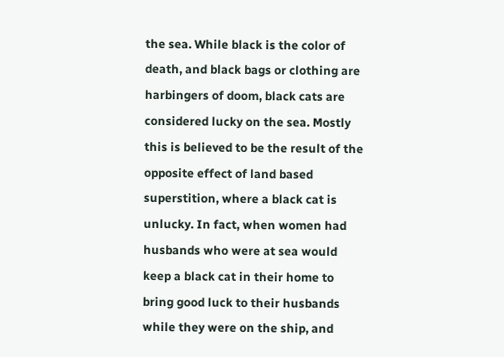the sea. While black is the color of death, and black bags or clothing are harbingers of doom, black cats are considered lucky on the sea. Mostly this is believed to be the result of the opposite effect of land based superstition, where a black cat is unlucky. In fact, when women had husbands who were at sea would keep a black cat in their home to bring good luck to their husbands while they were on the ship, and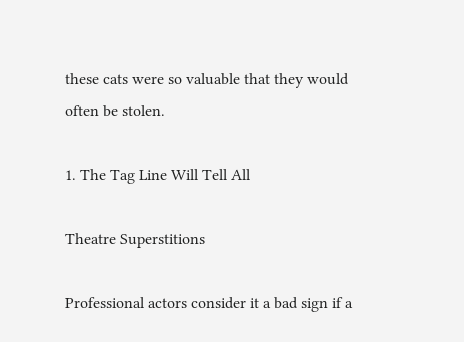these cats were so valuable that they would often be stolen.

1. The Tag Line Will Tell All

Theatre Superstitions

Professional actors consider it a bad sign if a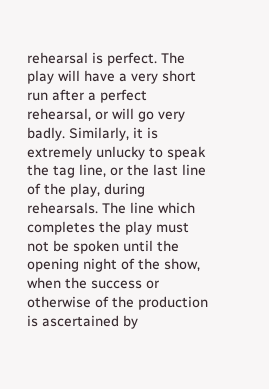rehearsal is perfect. The play will have a very short run after a perfect rehearsal, or will go very badly. Similarly, it is extremely unlucky to speak the tag line, or the last line of the play, during rehearsals. The line which completes the play must not be spoken until the opening night of the show, when the success or otherwise of the production is ascertained by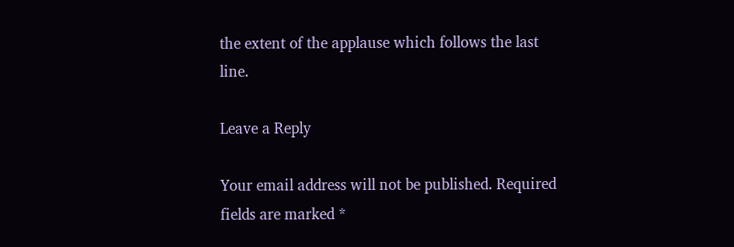the extent of the applause which follows the last line.

Leave a Reply

Your email address will not be published. Required fields are marked *